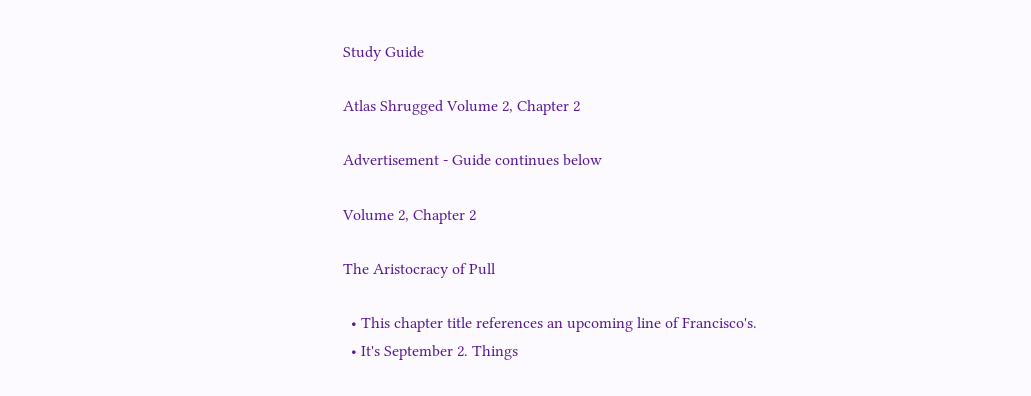Study Guide

Atlas Shrugged Volume 2, Chapter 2

Advertisement - Guide continues below

Volume 2, Chapter 2

The Aristocracy of Pull

  • This chapter title references an upcoming line of Francisco's.
  • It's September 2. Things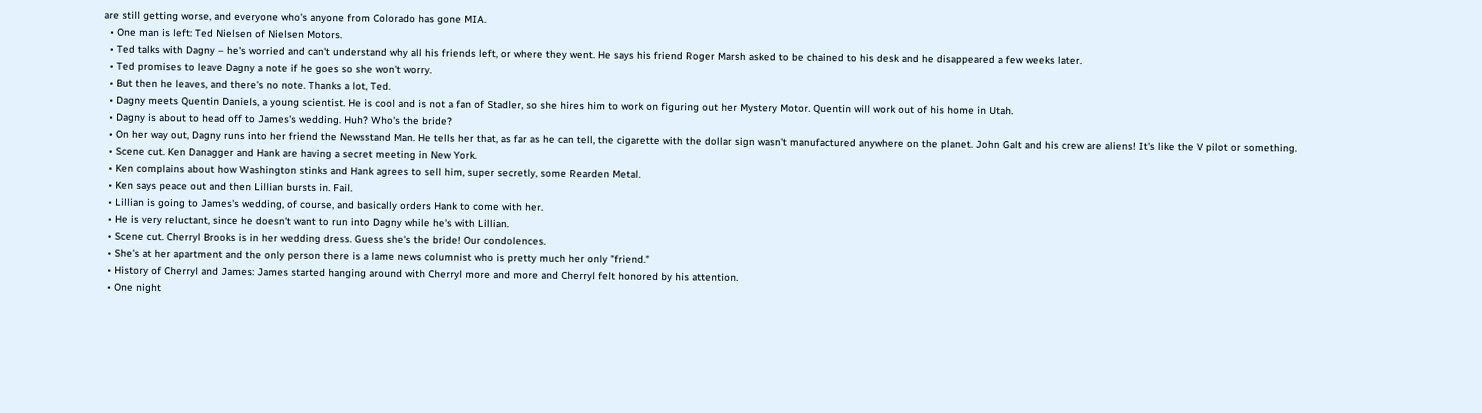are still getting worse, and everyone who's anyone from Colorado has gone MIA.
  • One man is left: Ted Nielsen of Nielsen Motors.
  • Ted talks with Dagny – he's worried and can't understand why all his friends left, or where they went. He says his friend Roger Marsh asked to be chained to his desk and he disappeared a few weeks later.
  • Ted promises to leave Dagny a note if he goes so she won't worry.
  • But then he leaves, and there's no note. Thanks a lot, Ted.
  • Dagny meets Quentin Daniels, a young scientist. He is cool and is not a fan of Stadler, so she hires him to work on figuring out her Mystery Motor. Quentin will work out of his home in Utah.
  • Dagny is about to head off to James's wedding. Huh? Who's the bride?
  • On her way out, Dagny runs into her friend the Newsstand Man. He tells her that, as far as he can tell, the cigarette with the dollar sign wasn't manufactured anywhere on the planet. John Galt and his crew are aliens! It's like the V pilot or something.
  • Scene cut. Ken Danagger and Hank are having a secret meeting in New York.
  • Ken complains about how Washington stinks and Hank agrees to sell him, super secretly, some Rearden Metal.
  • Ken says peace out and then Lillian bursts in. Fail.
  • Lillian is going to James's wedding, of course, and basically orders Hank to come with her.
  • He is very reluctant, since he doesn't want to run into Dagny while he's with Lillian.
  • Scene cut. Cherryl Brooks is in her wedding dress. Guess she's the bride! Our condolences.
  • She's at her apartment and the only person there is a lame news columnist who is pretty much her only "friend."
  • History of Cherryl and James: James started hanging around with Cherryl more and more and Cherryl felt honored by his attention.
  • One night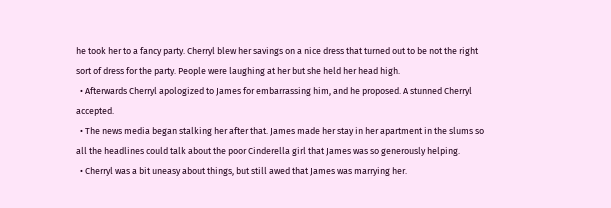he took her to a fancy party. Cherryl blew her savings on a nice dress that turned out to be not the right sort of dress for the party. People were laughing at her but she held her head high.
  • Afterwards Cherryl apologized to James for embarrassing him, and he proposed. A stunned Cherryl accepted.
  • The news media began stalking her after that. James made her stay in her apartment in the slums so all the headlines could talk about the poor Cinderella girl that James was so generously helping.
  • Cherryl was a bit uneasy about things, but still awed that James was marrying her.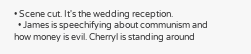• Scene cut. It's the wedding reception.
  • James is speechifying about communism and how money is evil. Cherryl is standing around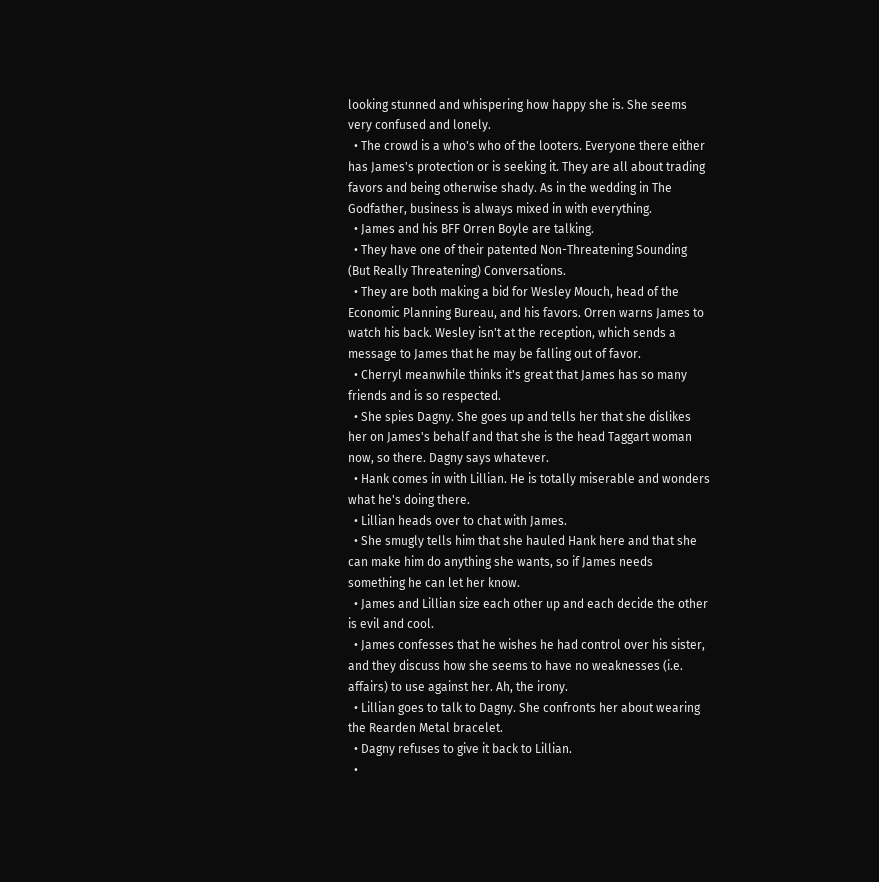looking stunned and whispering how happy she is. She seems very confused and lonely.
  • The crowd is a who's who of the looters. Everyone there either has James's protection or is seeking it. They are all about trading favors and being otherwise shady. As in the wedding in The Godfather, business is always mixed in with everything.
  • James and his BFF Orren Boyle are talking.
  • They have one of their patented Non-Threatening Sounding (But Really Threatening) Conversations.
  • They are both making a bid for Wesley Mouch, head of the Economic Planning Bureau, and his favors. Orren warns James to watch his back. Wesley isn't at the reception, which sends a message to James that he may be falling out of favor.
  • Cherryl meanwhile thinks it's great that James has so many friends and is so respected.
  • She spies Dagny. She goes up and tells her that she dislikes her on James's behalf and that she is the head Taggart woman now, so there. Dagny says whatever.
  • Hank comes in with Lillian. He is totally miserable and wonders what he's doing there.
  • Lillian heads over to chat with James.
  • She smugly tells him that she hauled Hank here and that she can make him do anything she wants, so if James needs something he can let her know.
  • James and Lillian size each other up and each decide the other is evil and cool.
  • James confesses that he wishes he had control over his sister, and they discuss how she seems to have no weaknesses (i.e. affairs) to use against her. Ah, the irony.
  • Lillian goes to talk to Dagny. She confronts her about wearing the Rearden Metal bracelet.
  • Dagny refuses to give it back to Lillian.
  •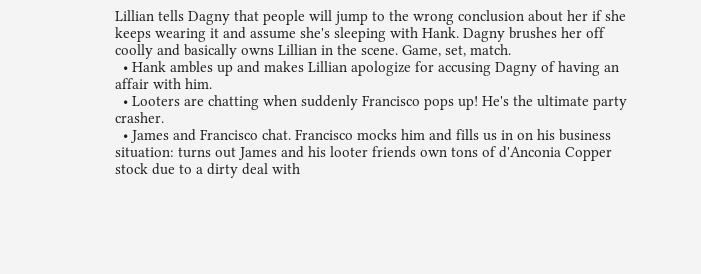Lillian tells Dagny that people will jump to the wrong conclusion about her if she keeps wearing it and assume she's sleeping with Hank. Dagny brushes her off coolly and basically owns Lillian in the scene. Game, set, match.
  • Hank ambles up and makes Lillian apologize for accusing Dagny of having an affair with him.
  • Looters are chatting when suddenly Francisco pops up! He's the ultimate party crasher.
  • James and Francisco chat. Francisco mocks him and fills us in on his business situation: turns out James and his looter friends own tons of d'Anconia Copper stock due to a dirty deal with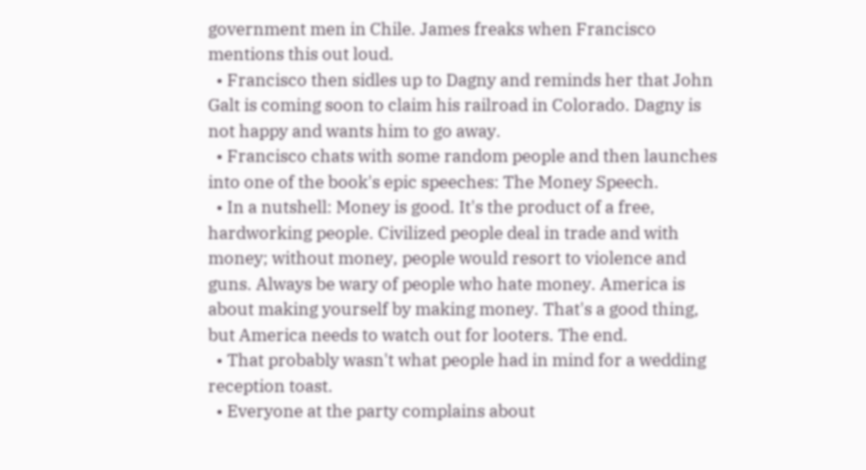government men in Chile. James freaks when Francisco mentions this out loud.
  • Francisco then sidles up to Dagny and reminds her that John Galt is coming soon to claim his railroad in Colorado. Dagny is not happy and wants him to go away.
  • Francisco chats with some random people and then launches into one of the book's epic speeches: The Money Speech.
  • In a nutshell: Money is good. It's the product of a free, hardworking people. Civilized people deal in trade and with money; without money, people would resort to violence and guns. Always be wary of people who hate money. America is about making yourself by making money. That's a good thing, but America needs to watch out for looters. The end.
  • That probably wasn't what people had in mind for a wedding reception toast.
  • Everyone at the party complains about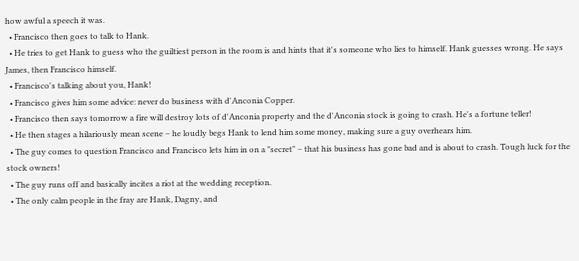how awful a speech it was.
  • Francisco then goes to talk to Hank.
  • He tries to get Hank to guess who the guiltiest person in the room is and hints that it's someone who lies to himself. Hank guesses wrong. He says James, then Francisco himself.
  • Francisco's talking about you, Hank!
  • Francisco gives him some advice: never do business with d'Anconia Copper.
  • Francisco then says tomorrow a fire will destroy lots of d'Anconia property and the d'Anconia stock is going to crash. He's a fortune teller!
  • He then stages a hilariously mean scene – he loudly begs Hank to lend him some money, making sure a guy overhears him.
  • The guy comes to question Francisco and Francisco lets him in on a "secret" – that his business has gone bad and is about to crash. Tough luck for the stock owners!
  • The guy runs off and basically incites a riot at the wedding reception.
  • The only calm people in the fray are Hank, Dagny, and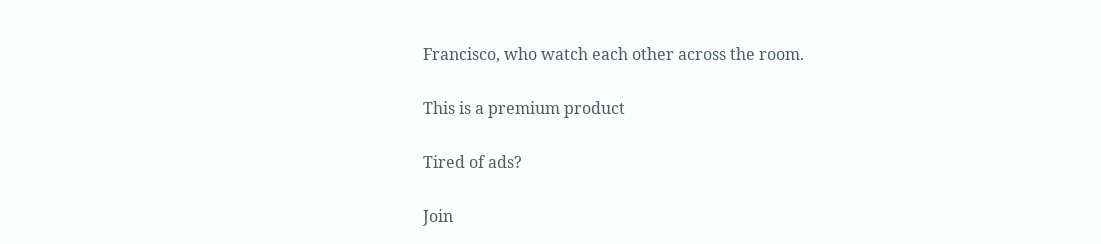Francisco, who watch each other across the room.

This is a premium product

Tired of ads?

Join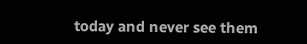today and never see them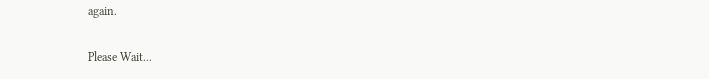again.

Please Wait...